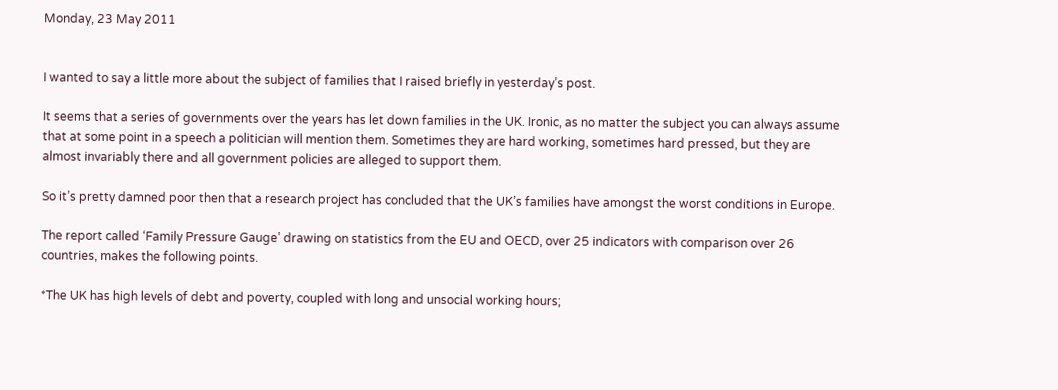Monday, 23 May 2011


I wanted to say a little more about the subject of families that I raised briefly in yesterday’s post.

It seems that a series of governments over the years has let down families in the UK. Ironic, as no matter the subject you can always assume that at some point in a speech a politician will mention them. Sometimes they are hard working, sometimes hard pressed, but they are almost invariably there and all government policies are alleged to support them.

So it’s pretty damned poor then that a research project has concluded that the UK’s families have amongst the worst conditions in Europe.

The report called ‘Family Pressure Gauge’ drawing on statistics from the EU and OECD, over 25 indicators with comparison over 26 countries, makes the following points.

*The UK has high levels of debt and poverty, coupled with long and unsocial working hours;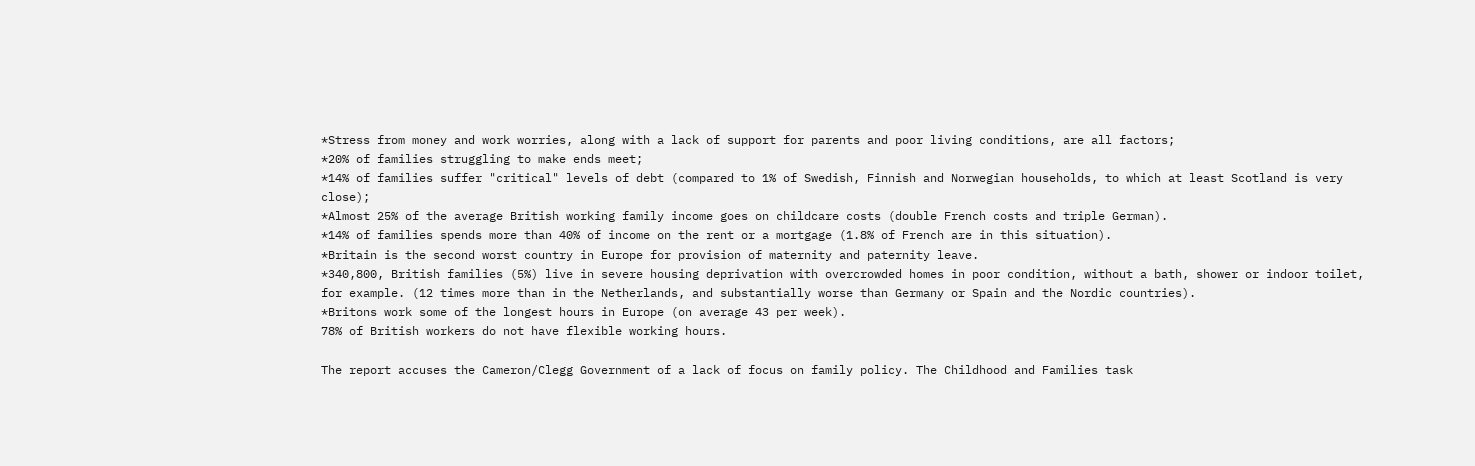*Stress from money and work worries, along with a lack of support for parents and poor living conditions, are all factors;
*20% of families struggling to make ends meet;
*14% of families suffer "critical" levels of debt (compared to 1% of Swedish, Finnish and Norwegian households, to which at least Scotland is very close);
*Almost 25% of the average British working family income goes on childcare costs (double French costs and triple German).
*14% of families spends more than 40% of income on the rent or a mortgage (1.8% of French are in this situation).
*Britain is the second worst country in Europe for provision of maternity and paternity leave.
*340,800, British families (5%) live in severe housing deprivation with overcrowded homes in poor condition, without a bath, shower or indoor toilet, for example. (12 times more than in the Netherlands, and substantially worse than Germany or Spain and the Nordic countries).
*Britons work some of the longest hours in Europe (on average 43 per week).
78% of British workers do not have flexible working hours.

The report accuses the Cameron/Clegg Government of a lack of focus on family policy. The Childhood and Families task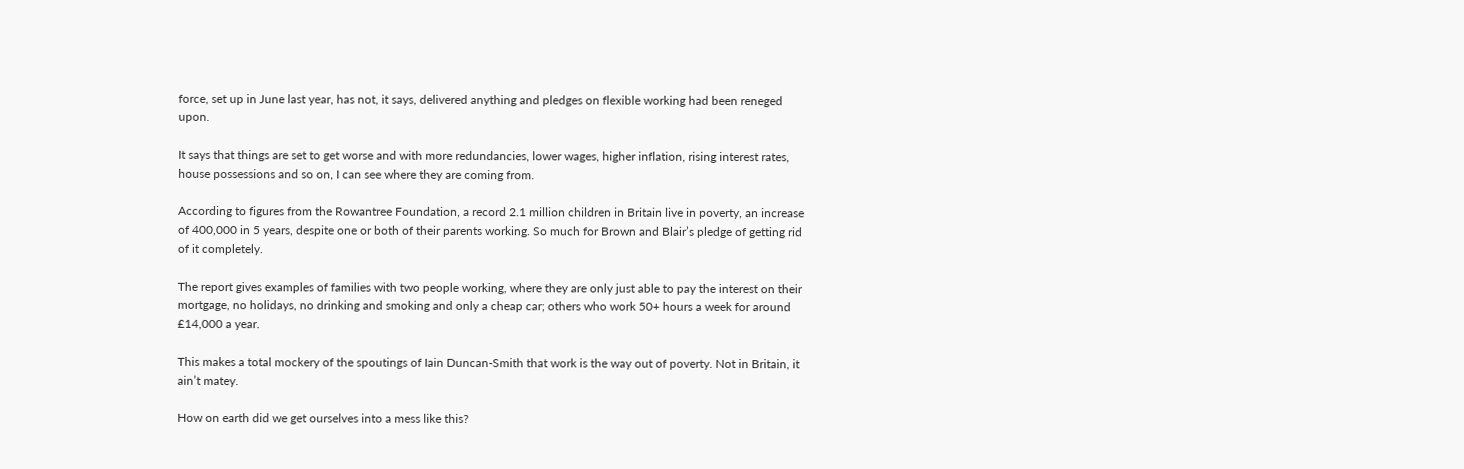force, set up in June last year, has not, it says, delivered anything and pledges on flexible working had been reneged upon.

It says that things are set to get worse and with more redundancies, lower wages, higher inflation, rising interest rates, house possessions and so on, I can see where they are coming from.

According to figures from the Rowantree Foundation, a record 2.1 million children in Britain live in poverty, an increase of 400,000 in 5 years, despite one or both of their parents working. So much for Brown and Blair’s pledge of getting rid of it completely.

The report gives examples of families with two people working, where they are only just able to pay the interest on their mortgage, no holidays, no drinking and smoking and only a cheap car; others who work 50+ hours a week for around £14,000 a year.

This makes a total mockery of the spoutings of Iain Duncan-Smith that work is the way out of poverty. Not in Britain, it ain’t matey.

How on earth did we get ourselves into a mess like this?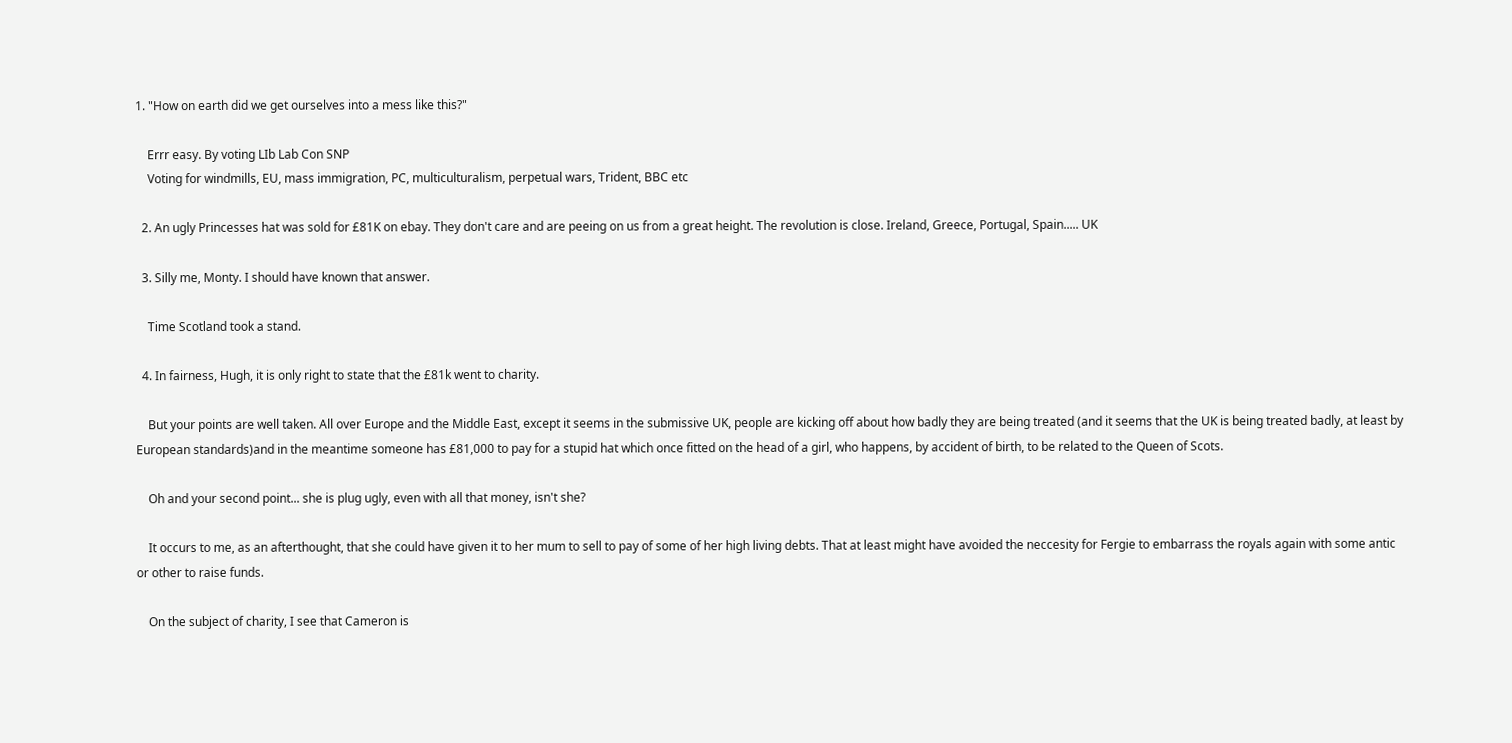1. "How on earth did we get ourselves into a mess like this?"

    Errr easy. By voting LIb Lab Con SNP
    Voting for windmills, EU, mass immigration, PC, multiculturalism, perpetual wars, Trident, BBC etc

  2. An ugly Princesses hat was sold for £81K on ebay. They don't care and are peeing on us from a great height. The revolution is close. Ireland, Greece, Portugal, Spain..... UK

  3. Silly me, Monty. I should have known that answer.

    Time Scotland took a stand.

  4. In fairness, Hugh, it is only right to state that the £81k went to charity.

    But your points are well taken. All over Europe and the Middle East, except it seems in the submissive UK, people are kicking off about how badly they are being treated (and it seems that the UK is being treated badly, at least by European standards)and in the meantime someone has £81,000 to pay for a stupid hat which once fitted on the head of a girl, who happens, by accident of birth, to be related to the Queen of Scots.

    Oh and your second point... she is plug ugly, even with all that money, isn't she?

    It occurs to me, as an afterthought, that she could have given it to her mum to sell to pay of some of her high living debts. That at least might have avoided the neccesity for Fergie to embarrass the royals again with some antic or other to raise funds.

    On the subject of charity, I see that Cameron is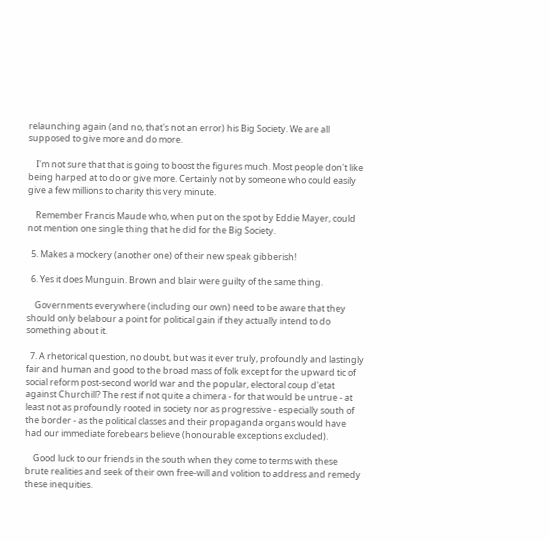relaunching again (and no, that's not an error) his Big Society. We are all supposed to give more and do more.

    I'm not sure that that is going to boost the figures much. Most people don't like being harped at to do or give more. Certainly not by someone who could easily give a few millions to charity this very minute.

    Remember Francis Maude who, when put on the spot by Eddie Mayer, could not mention one single thing that he did for the Big Society.

  5. Makes a mockery (another one) of their new speak gibberish!

  6. Yes it does Munguin. Brown and blair were guilty of the same thing.

    Governments everywhere (including our own) need to be aware that they should only belabour a point for political gain if they actually intend to do something about it.

  7. A rhetorical question, no doubt, but was it ever truly, profoundly and lastingly fair and human and good to the broad mass of folk except for the upward tic of social reform post-second world war and the popular, electoral coup d'etat against Churchill? The rest if not quite a chimera - for that would be untrue - at least not as profoundly rooted in society nor as progressive - especially south of the border - as the political classes and their propaganda organs would have had our immediate forebears believe (honourable exceptions excluded).

    Good luck to our friends in the south when they come to terms with these brute realities and seek of their own free-will and volition to address and remedy these inequities.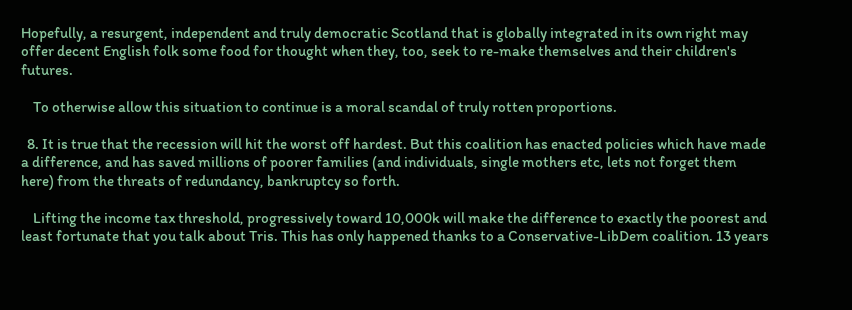Hopefully, a resurgent, independent and truly democratic Scotland that is globally integrated in its own right may offer decent English folk some food for thought when they, too, seek to re-make themselves and their children's futures.

    To otherwise allow this situation to continue is a moral scandal of truly rotten proportions.

  8. It is true that the recession will hit the worst off hardest. But this coalition has enacted policies which have made a difference, and has saved millions of poorer families (and individuals, single mothers etc, lets not forget them here) from the threats of redundancy, bankruptcy so forth.

    Lifting the income tax threshold, progressively toward 10,000k will make the difference to exactly the poorest and least fortunate that you talk about Tris. This has only happened thanks to a Conservative-LibDem coalition. 13 years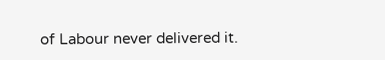of Labour never delivered it.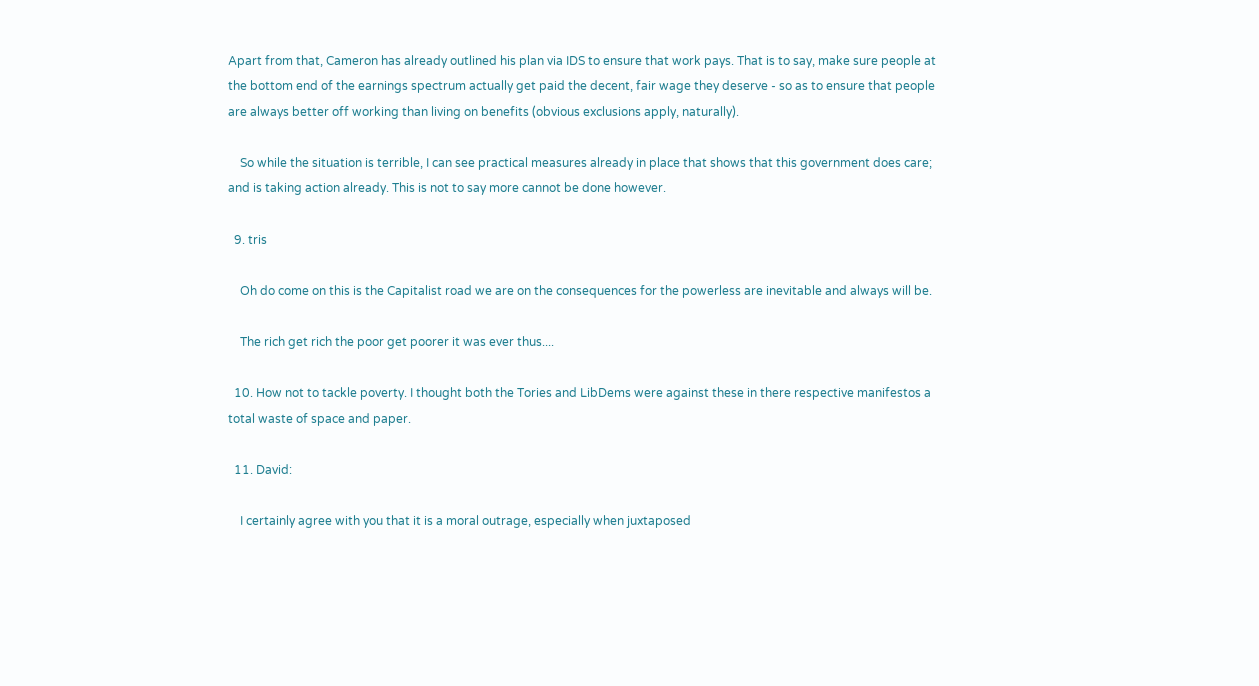Apart from that, Cameron has already outlined his plan via IDS to ensure that work pays. That is to say, make sure people at the bottom end of the earnings spectrum actually get paid the decent, fair wage they deserve - so as to ensure that people are always better off working than living on benefits (obvious exclusions apply, naturally).

    So while the situation is terrible, I can see practical measures already in place that shows that this government does care; and is taking action already. This is not to say more cannot be done however.

  9. tris

    Oh do come on this is the Capitalist road we are on the consequences for the powerless are inevitable and always will be.

    The rich get rich the poor get poorer it was ever thus....

  10. How not to tackle poverty. I thought both the Tories and LibDems were against these in there respective manifestos a total waste of space and paper.

  11. David:

    I certainly agree with you that it is a moral outrage, especially when juxtaposed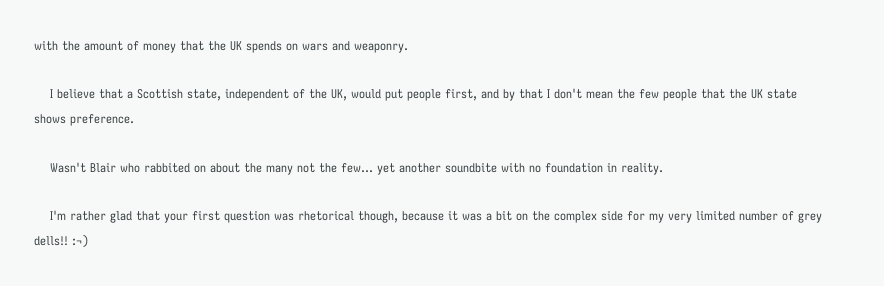with the amount of money that the UK spends on wars and weaponry.

    I believe that a Scottish state, independent of the UK, would put people first, and by that I don't mean the few people that the UK state shows preference.

    Wasn't Blair who rabbited on about the many not the few... yet another soundbite with no foundation in reality.

    I'm rather glad that your first question was rhetorical though, because it was a bit on the complex side for my very limited number of grey dells!! :¬)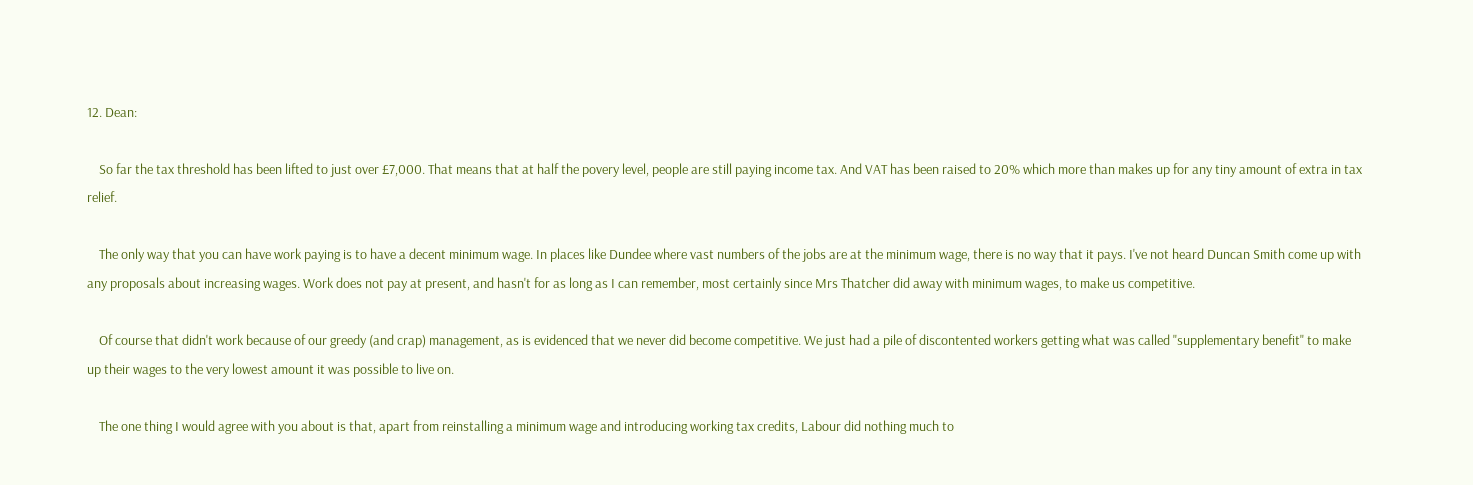12. Dean:

    So far the tax threshold has been lifted to just over £7,000. That means that at half the povery level, people are still paying income tax. And VAT has been raised to 20% which more than makes up for any tiny amount of extra in tax relief.

    The only way that you can have work paying is to have a decent minimum wage. In places like Dundee where vast numbers of the jobs are at the minimum wage, there is no way that it pays. I've not heard Duncan Smith come up with any proposals about increasing wages. Work does not pay at present, and hasn't for as long as I can remember, most certainly since Mrs Thatcher did away with minimum wages, to make us competitive.

    Of course that didn't work because of our greedy (and crap) management, as is evidenced that we never did become competitive. We just had a pile of discontented workers getting what was called "supplementary benefit" to make up their wages to the very lowest amount it was possible to live on.

    The one thing I would agree with you about is that, apart from reinstalling a minimum wage and introducing working tax credits, Labour did nothing much to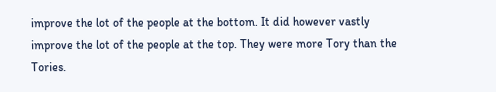improve the lot of the people at the bottom. It did however vastly improve the lot of the people at the top. They were more Tory than the Tories.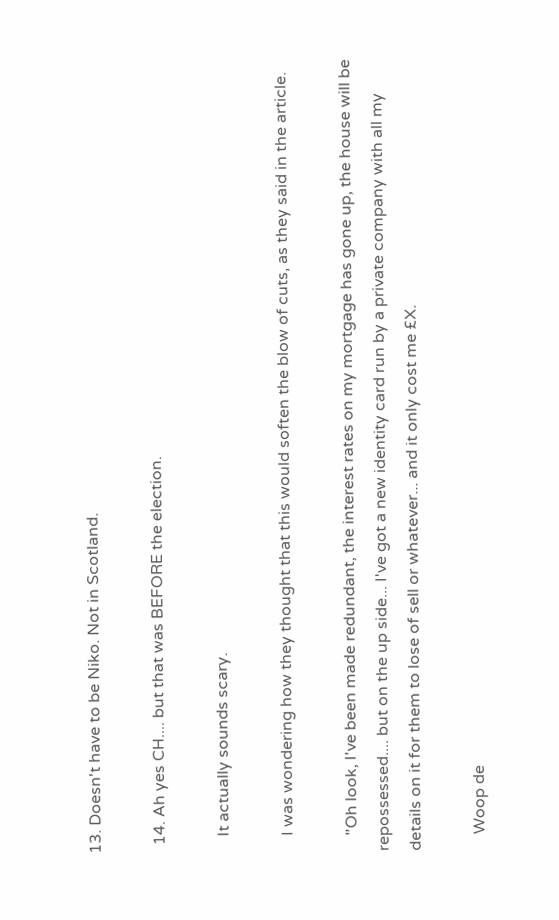13. Doesn't have to be Niko. Not in Scotland.

  14. Ah yes CH.... but that was BEFORE the election.

    It actually sounds scary.

    I was wondering how they thought that this would soften the blow of cuts, as they said in the article.

    "Oh look, I've been made redundant, the interest rates on my mortgage has gone up, the house will be repossessed.... but on the up side... I've got a new identity card run by a private company with all my details on it for them to lose of sell or whatever... and it only cost me £X.

    Woop de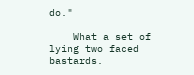do."

    What a set of lying two faced bastards.